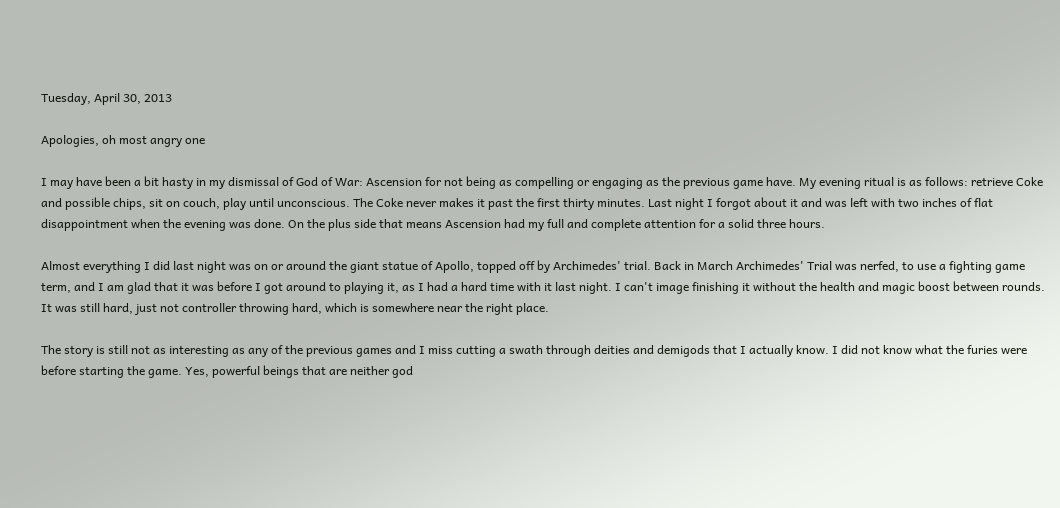Tuesday, April 30, 2013

Apologies, oh most angry one

I may have been a bit hasty in my dismissal of God of War: Ascension for not being as compelling or engaging as the previous game have. My evening ritual is as follows: retrieve Coke and possible chips, sit on couch, play until unconscious. The Coke never makes it past the first thirty minutes. Last night I forgot about it and was left with two inches of flat disappointment when the evening was done. On the plus side that means Ascension had my full and complete attention for a solid three hours.

Almost everything I did last night was on or around the giant statue of Apollo, topped off by Archimedes' trial. Back in March Archimedes' Trial was nerfed, to use a fighting game term, and I am glad that it was before I got around to playing it, as I had a hard time with it last night. I can't image finishing it without the health and magic boost between rounds. It was still hard, just not controller throwing hard, which is somewhere near the right place.

The story is still not as interesting as any of the previous games and I miss cutting a swath through deities and demigods that I actually know. I did not know what the furies were before starting the game. Yes, powerful beings that are neither god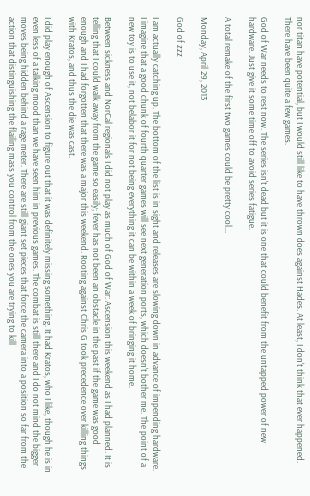nor titan have potential, but I would still like to have thrown does against Hades. At least, I don't think that ever happened. There have been quite a few games.

God of War needs to rest now. The series isn't dead but it is one that could benefit from the untapped power of new hardware. Just give it some time off to avoid series fatigue.

A total remake of the first two games could be pretty cool...

Monday, April 29, 2013

God of zzz

I am actually catching up. The bottom of the list is in sight and releases are slowing down in advance of impending hardware. I imagine that a good chunk of fourth quarter games will see next generation ports, which doesn't bother me. The point of a new toy is to use it, not belabor it for not being everything it can be within a week of bringing it home.

Between sickness and NorCal regionals I did not play as much of God of War: Ascension this weekend as I had planned. It is telling that I could walk away from the game so easily; fever has not been an obstacle in the past if the game was good enough and I had forgotten that there was a major this weekend. Rooting against Chris G took precedence over killing things with Kratos, and thus the die was cast.

I did play enough of Ascension to figure out that it was definitely missing something. It had Kratos, who I like, though he is in even less of a talking mood than we have seen him in previous games. The combat is still there and I do not mind the bigger moves being hidden behind a rage meter. There are still giant set pieces that force the camera into a position so far from the action that distinguishing the flailing mass you control from the ones you are trying to kill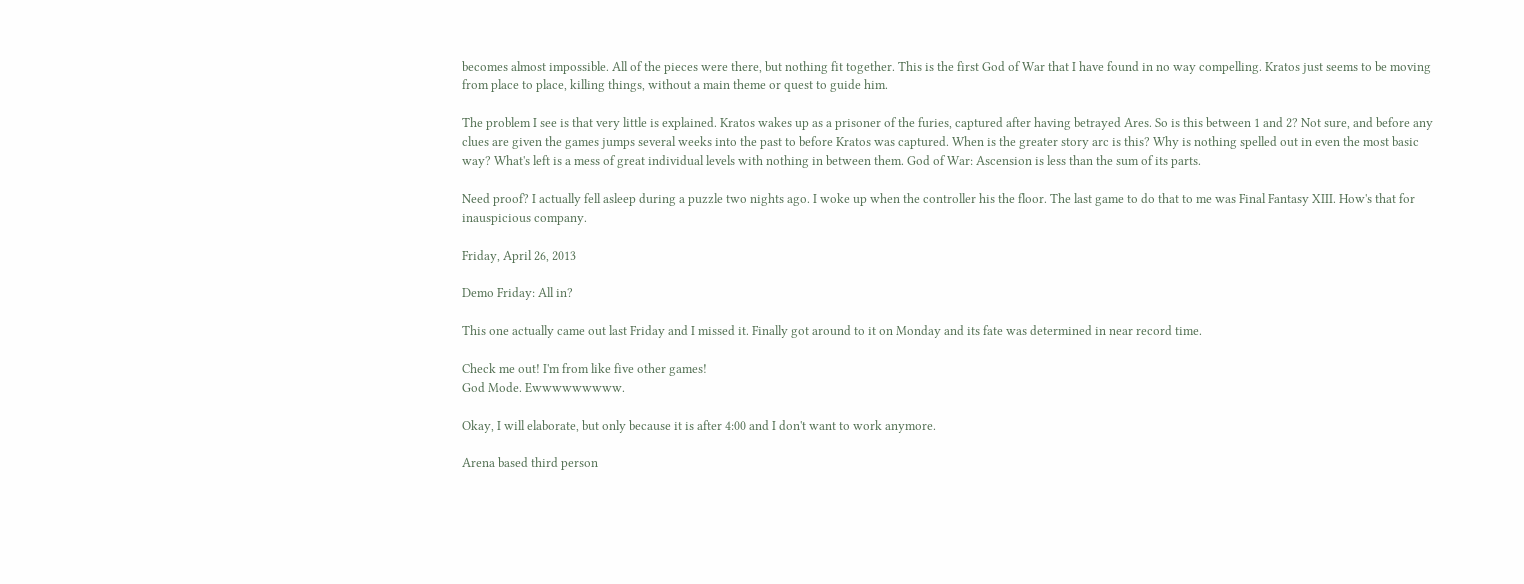becomes almost impossible. All of the pieces were there, but nothing fit together. This is the first God of War that I have found in no way compelling. Kratos just seems to be moving from place to place, killing things, without a main theme or quest to guide him.

The problem I see is that very little is explained. Kratos wakes up as a prisoner of the furies, captured after having betrayed Ares. So is this between 1 and 2? Not sure, and before any clues are given the games jumps several weeks into the past to before Kratos was captured. When is the greater story arc is this? Why is nothing spelled out in even the most basic way? What's left is a mess of great individual levels with nothing in between them. God of War: Ascension is less than the sum of its parts.

Need proof? I actually fell asleep during a puzzle two nights ago. I woke up when the controller his the floor. The last game to do that to me was Final Fantasy XIII. How's that for inauspicious company.

Friday, April 26, 2013

Demo Friday: All in?

This one actually came out last Friday and I missed it. Finally got around to it on Monday and its fate was determined in near record time.

Check me out! I'm from like five other games!
God Mode. Ewwwwwwwww.

Okay, I will elaborate, but only because it is after 4:00 and I don't want to work anymore.

Arena based third person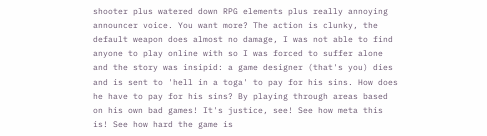shooter plus watered down RPG elements plus really annoying announcer voice. You want more? The action is clunky, the default weapon does almost no damage, I was not able to find anyone to play online with so I was forced to suffer alone and the story was insipid: a game designer (that's you) dies and is sent to 'hell in a toga' to pay for his sins. How does he have to pay for his sins? By playing through areas based on his own bad games! It's justice, see! See how meta this is! See how hard the game is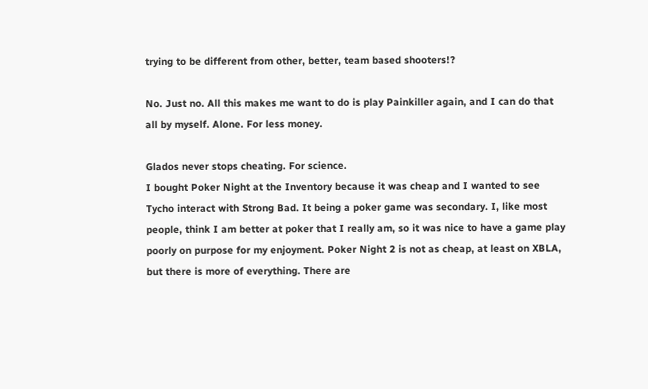trying to be different from other, better, team based shooters!?

No. Just no. All this makes me want to do is play Painkiller again, and I can do that all by myself. Alone. For less money.

Glados never stops cheating. For science.
I bought Poker Night at the Inventory because it was cheap and I wanted to see Tycho interact with Strong Bad. It being a poker game was secondary. I, like most people, think I am better at poker that I really am, so it was nice to have a game play poorly on purpose for my enjoyment. Poker Night 2 is not as cheap, at least on XBLA, but there is more of everything. There are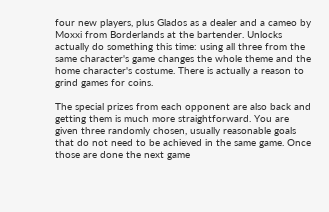four new players, plus Glados as a dealer and a cameo by Moxxi from Borderlands at the bartender. Unlocks actually do something this time: using all three from the same character's game changes the whole theme and the home character's costume. There is actually a reason to grind games for coins.

The special prizes from each opponent are also back and getting them is much more straightforward. You are given three randomly chosen, usually reasonable goals that do not need to be achieved in the same game. Once those are done the next game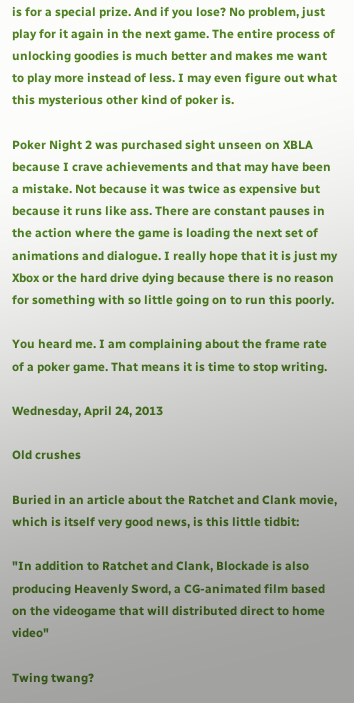is for a special prize. And if you lose? No problem, just play for it again in the next game. The entire process of unlocking goodies is much better and makes me want to play more instead of less. I may even figure out what this mysterious other kind of poker is.

Poker Night 2 was purchased sight unseen on XBLA because I crave achievements and that may have been a mistake. Not because it was twice as expensive but because it runs like ass. There are constant pauses in the action where the game is loading the next set of animations and dialogue. I really hope that it is just my Xbox or the hard drive dying because there is no reason for something with so little going on to run this poorly.

You heard me. I am complaining about the frame rate of a poker game. That means it is time to stop writing.

Wednesday, April 24, 2013

Old crushes

Buried in an article about the Ratchet and Clank movie, which is itself very good news, is this little tidbit:

"In addition to Ratchet and Clank, Blockade is also producing Heavenly Sword, a CG-animated film based on the videogame that will distributed direct to home video"

Twing twang?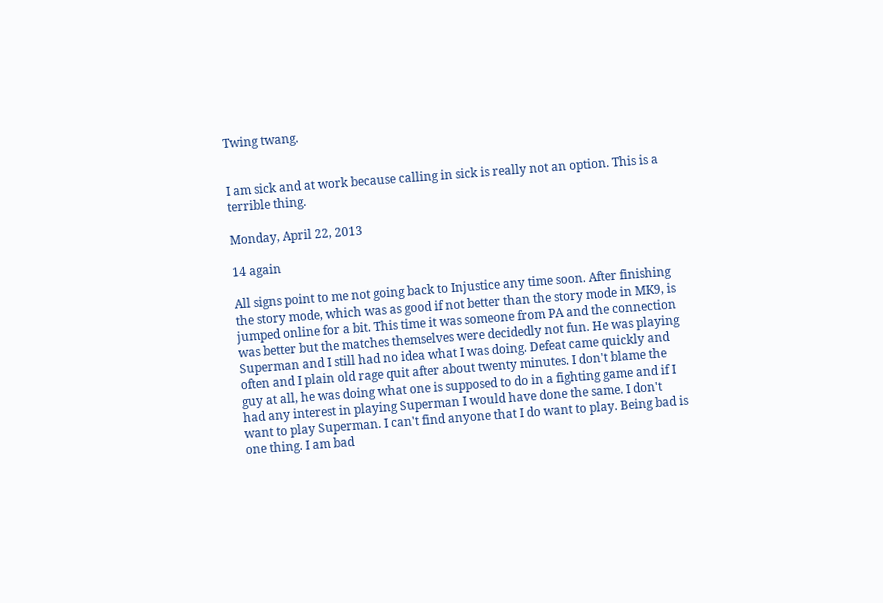Twing twang.


I am sick and at work because calling in sick is really not an option. This is a terrible thing.

Monday, April 22, 2013

14 again

All signs point to me not going back to Injustice any time soon. After finishing the story mode, which was as good if not better than the story mode in MK9, is jumped online for a bit. This time it was someone from PA and the connection was better but the matches themselves were decidedly not fun. He was playing Superman and I still had no idea what I was doing. Defeat came quickly and often and I plain old rage quit after about twenty minutes. I don't blame the guy at all, he was doing what one is supposed to do in a fighting game and if I had any interest in playing Superman I would have done the same. I don't want to play Superman. I can't find anyone that I do want to play. Being bad is one thing. I am bad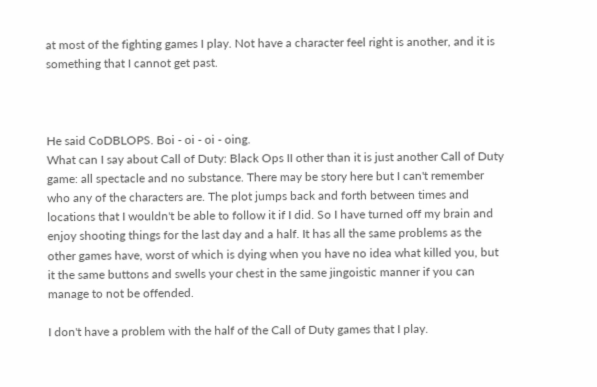at most of the fighting games I play. Not have a character feel right is another, and it is something that I cannot get past.



He said CoDBLOPS. Boi - oi - oi - oing.
What can I say about Call of Duty: Black Ops II other than it is just another Call of Duty game: all spectacle and no substance. There may be story here but I can't remember who any of the characters are. The plot jumps back and forth between times and locations that I wouldn't be able to follow it if I did. So I have turned off my brain and enjoy shooting things for the last day and a half. It has all the same problems as the other games have, worst of which is dying when you have no idea what killed you, but it the same buttons and swells your chest in the same jingoistic manner if you can manage to not be offended.

I don't have a problem with the half of the Call of Duty games that I play.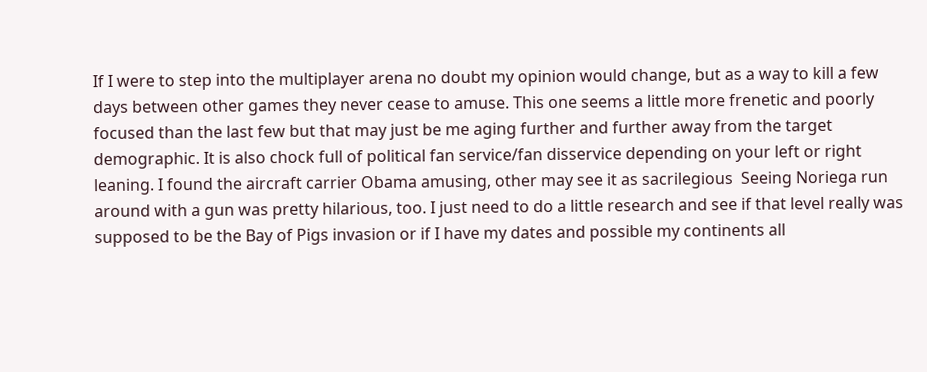If I were to step into the multiplayer arena no doubt my opinion would change, but as a way to kill a few days between other games they never cease to amuse. This one seems a little more frenetic and poorly focused than the last few but that may just be me aging further and further away from the target demographic. It is also chock full of political fan service/fan disservice depending on your left or right leaning. I found the aircraft carrier Obama amusing, other may see it as sacrilegious  Seeing Noriega run around with a gun was pretty hilarious, too. I just need to do a little research and see if that level really was supposed to be the Bay of Pigs invasion or if I have my dates and possible my continents all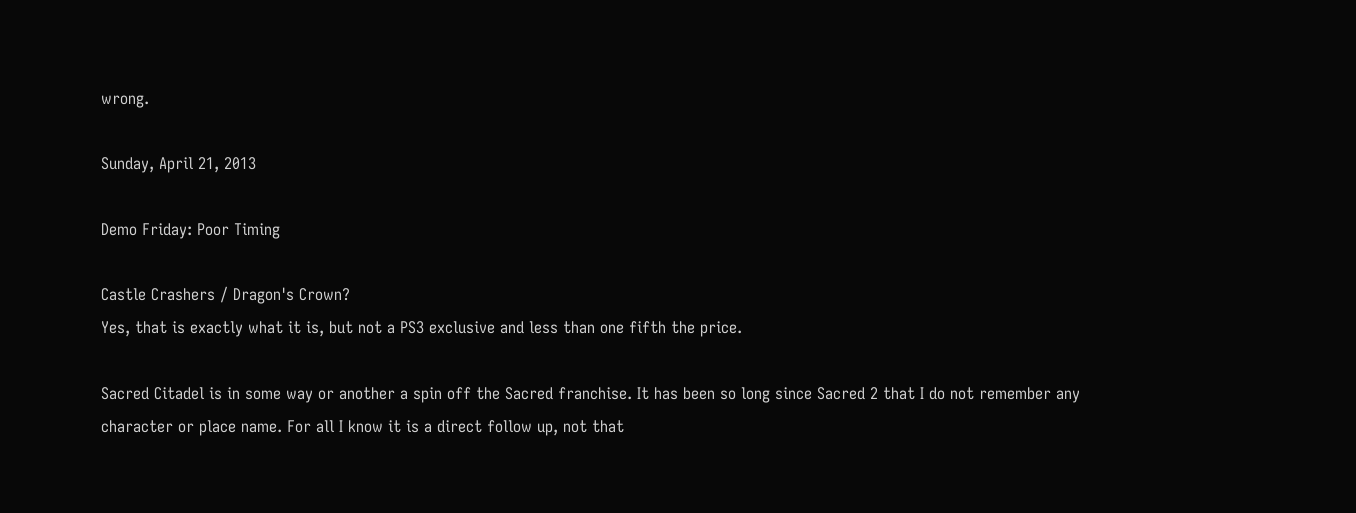wrong.

Sunday, April 21, 2013

Demo Friday: Poor Timing

Castle Crashers / Dragon's Crown?
Yes, that is exactly what it is, but not a PS3 exclusive and less than one fifth the price.

Sacred Citadel is in some way or another a spin off the Sacred franchise. It has been so long since Sacred 2 that I do not remember any character or place name. For all I know it is a direct follow up, not that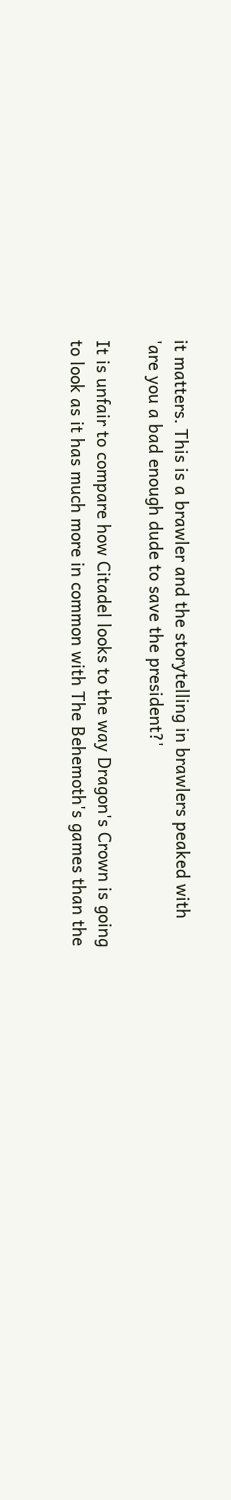it matters. This is a brawler and the storytelling in brawlers peaked with 'are you a bad enough dude to save the president?'

It is unfair to compare how Citadel looks to the way Dragon's Crown is going to look as it has much more in common with The Behemoth's games than the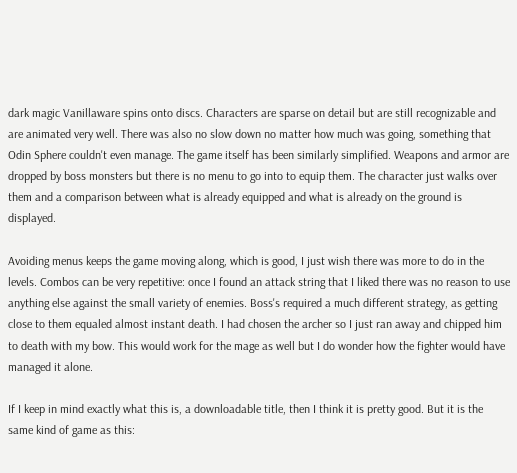dark magic Vanillaware spins onto discs. Characters are sparse on detail but are still recognizable and are animated very well. There was also no slow down no matter how much was going, something that Odin Sphere couldn't even manage. The game itself has been similarly simplified. Weapons and armor are dropped by boss monsters but there is no menu to go into to equip them. The character just walks over them and a comparison between what is already equipped and what is already on the ground is displayed.

Avoiding menus keeps the game moving along, which is good, I just wish there was more to do in the levels. Combos can be very repetitive: once I found an attack string that I liked there was no reason to use anything else against the small variety of enemies. Boss's required a much different strategy, as getting close to them equaled almost instant death. I had chosen the archer so I just ran away and chipped him to death with my bow. This would work for the mage as well but I do wonder how the fighter would have managed it alone.

If I keep in mind exactly what this is, a downloadable title, then I think it is pretty good. But it is the same kind of game as this: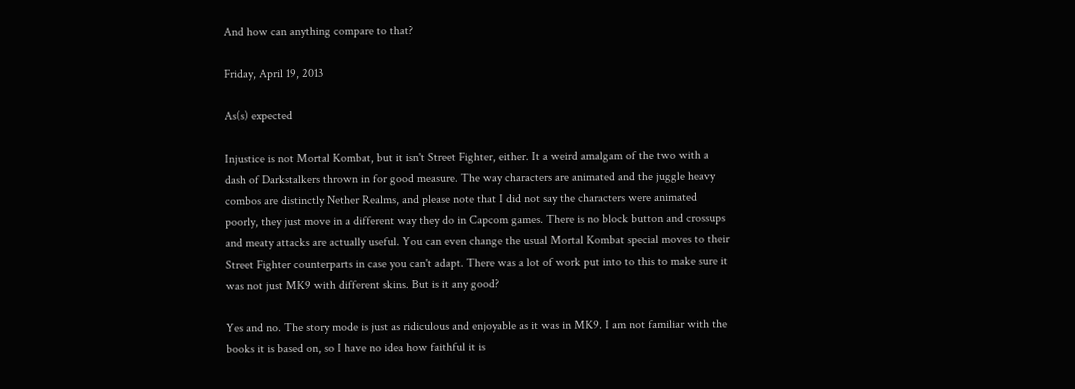And how can anything compare to that?

Friday, April 19, 2013

As(s) expected

Injustice is not Mortal Kombat, but it isn't Street Fighter, either. It a weird amalgam of the two with a dash of Darkstalkers thrown in for good measure. The way characters are animated and the juggle heavy combos are distinctly Nether Realms, and please note that I did not say the characters were animated poorly, they just move in a different way they do in Capcom games. There is no block button and crossups and meaty attacks are actually useful. You can even change the usual Mortal Kombat special moves to their Street Fighter counterparts in case you can't adapt. There was a lot of work put into to this to make sure it was not just MK9 with different skins. But is it any good?

Yes and no. The story mode is just as ridiculous and enjoyable as it was in MK9. I am not familiar with the books it is based on, so I have no idea how faithful it is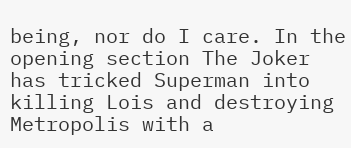being, nor do I care. In the opening section The Joker has tricked Superman into killing Lois and destroying Metropolis with a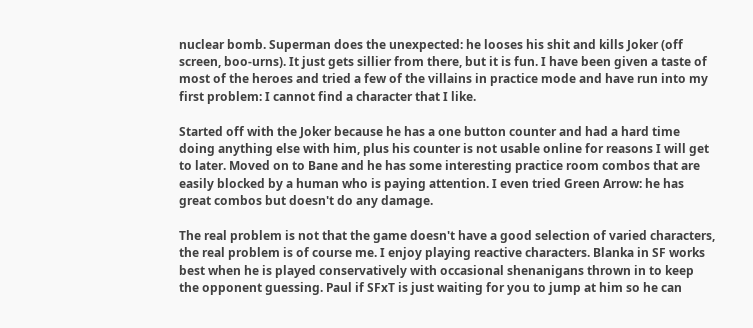nuclear bomb. Superman does the unexpected: he looses his shit and kills Joker (off screen, boo-urns). It just gets sillier from there, but it is fun. I have been given a taste of most of the heroes and tried a few of the villains in practice mode and have run into my first problem: I cannot find a character that I like.

Started off with the Joker because he has a one button counter and had a hard time doing anything else with him, plus his counter is not usable online for reasons I will get to later. Moved on to Bane and he has some interesting practice room combos that are easily blocked by a human who is paying attention. I even tried Green Arrow: he has great combos but doesn't do any damage.

The real problem is not that the game doesn't have a good selection of varied characters, the real problem is of course me. I enjoy playing reactive characters. Blanka in SF works best when he is played conservatively with occasional shenanigans thrown in to keep the opponent guessing. Paul if SFxT is just waiting for you to jump at him so he can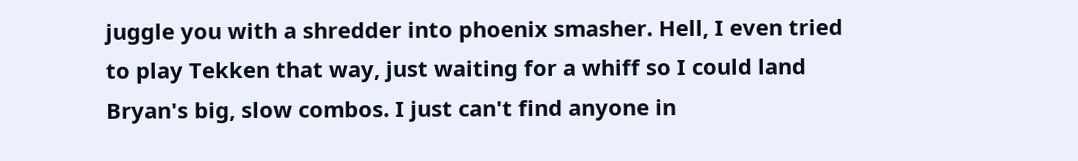juggle you with a shredder into phoenix smasher. Hell, I even tried to play Tekken that way, just waiting for a whiff so I could land Bryan's big, slow combos. I just can't find anyone in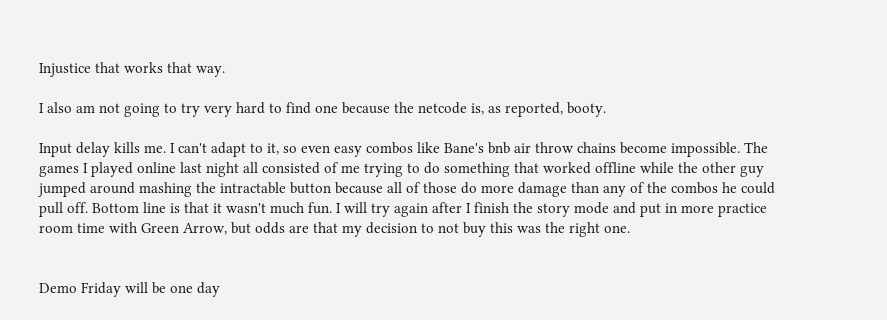Injustice that works that way.

I also am not going to try very hard to find one because the netcode is, as reported, booty.

Input delay kills me. I can't adapt to it, so even easy combos like Bane's bnb air throw chains become impossible. The games I played online last night all consisted of me trying to do something that worked offline while the other guy jumped around mashing the intractable button because all of those do more damage than any of the combos he could pull off. Bottom line is that it wasn't much fun. I will try again after I finish the story mode and put in more practice room time with Green Arrow, but odds are that my decision to not buy this was the right one.


Demo Friday will be one day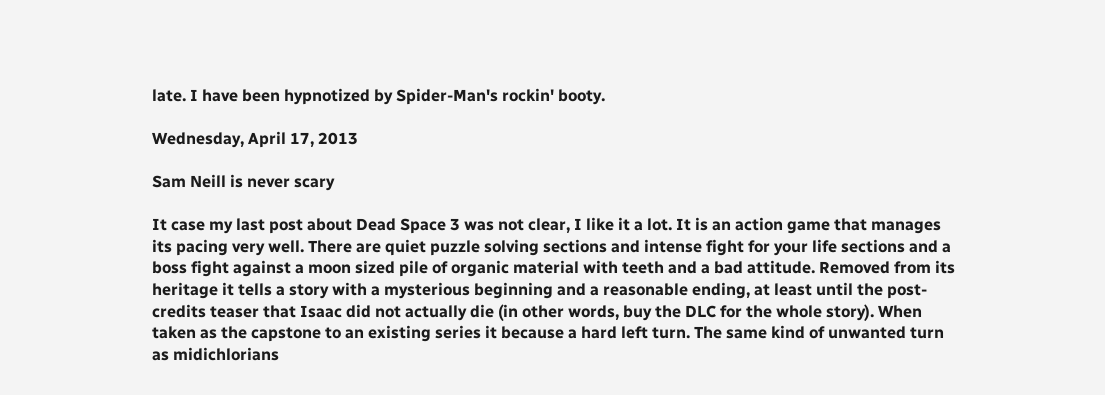late. I have been hypnotized by Spider-Man's rockin' booty.

Wednesday, April 17, 2013

Sam Neill is never scary

It case my last post about Dead Space 3 was not clear, I like it a lot. It is an action game that manages its pacing very well. There are quiet puzzle solving sections and intense fight for your life sections and a boss fight against a moon sized pile of organic material with teeth and a bad attitude. Removed from its heritage it tells a story with a mysterious beginning and a reasonable ending, at least until the post-credits teaser that Isaac did not actually die (in other words, buy the DLC for the whole story). When taken as the capstone to an existing series it because a hard left turn. The same kind of unwanted turn as midichlorians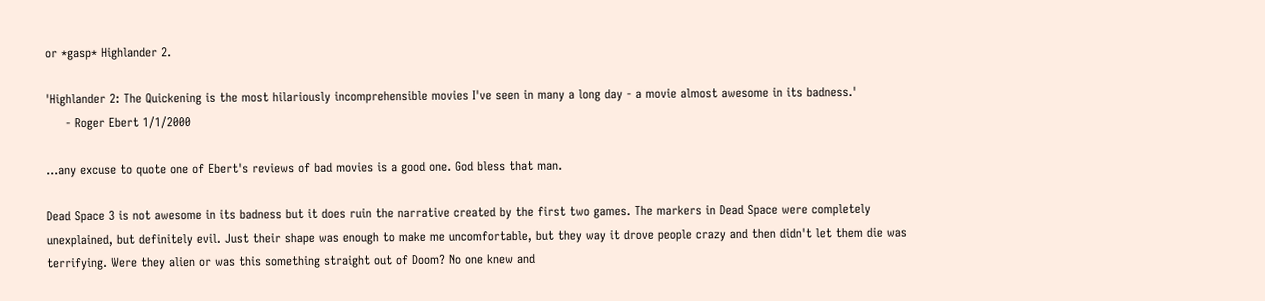or *gasp* Highlander 2.

'Highlander 2: The Quickening is the most hilariously incomprehensible movies I've seen in many a long day - a movie almost awesome in its badness.'
     - Roger Ebert 1/1/2000

...any excuse to quote one of Ebert's reviews of bad movies is a good one. God bless that man.

Dead Space 3 is not awesome in its badness but it does ruin the narrative created by the first two games. The markers in Dead Space were completely unexplained, but definitely evil. Just their shape was enough to make me uncomfortable, but they way it drove people crazy and then didn't let them die was terrifying. Were they alien or was this something straight out of Doom? No one knew and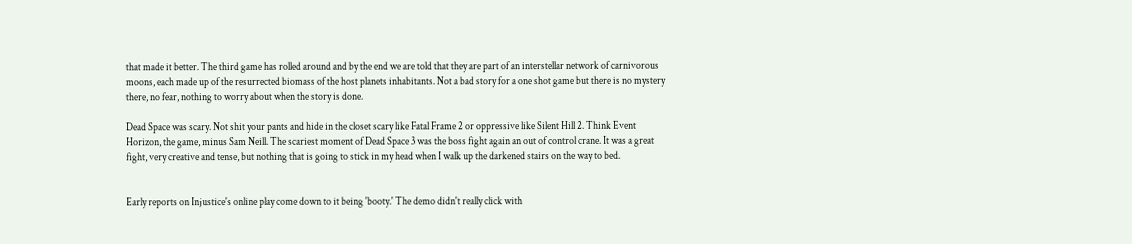that made it better. The third game has rolled around and by the end we are told that they are part of an interstellar network of carnivorous moons, each made up of the resurrected biomass of the host planets inhabitants. Not a bad story for a one shot game but there is no mystery there, no fear, nothing to worry about when the story is done.

Dead Space was scary. Not shit your pants and hide in the closet scary like Fatal Frame 2 or oppressive like Silent Hill 2. Think Event Horizon, the game, minus Sam Neill. The scariest moment of Dead Space 3 was the boss fight again an out of control crane. It was a great fight, very creative and tense, but nothing that is going to stick in my head when I walk up the darkened stairs on the way to bed.


Early reports on Injustice's online play come down to it being 'booty.' The demo didn't really click with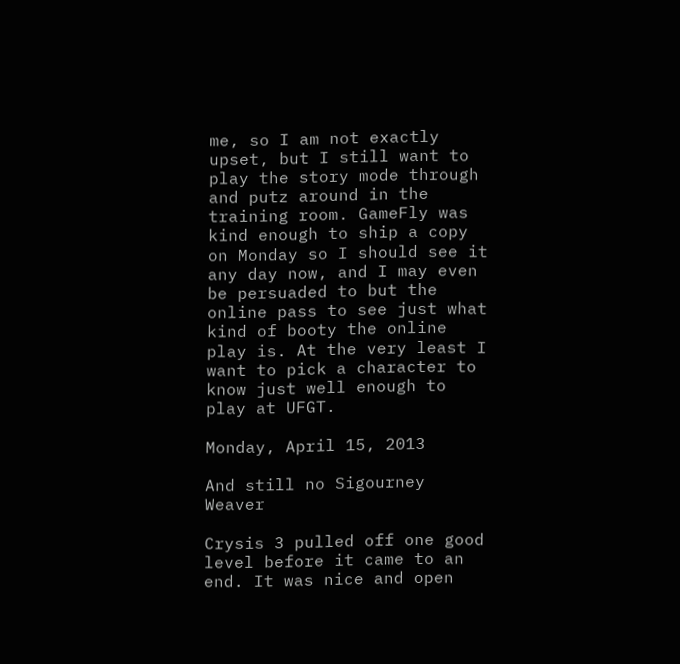me, so I am not exactly upset, but I still want to play the story mode through and putz around in the training room. GameFly was kind enough to ship a copy on Monday so I should see it any day now, and I may even be persuaded to but the online pass to see just what kind of booty the online play is. At the very least I want to pick a character to know just well enough to play at UFGT.

Monday, April 15, 2013

And still no Sigourney Weaver

Crysis 3 pulled off one good level before it came to an end. It was nice and open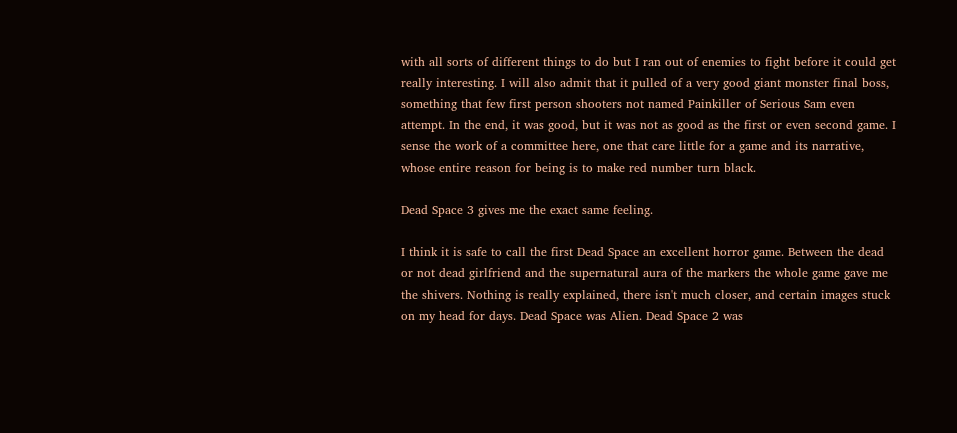with all sorts of different things to do but I ran out of enemies to fight before it could get really interesting. I will also admit that it pulled of a very good giant monster final boss, something that few first person shooters not named Painkiller of Serious Sam even attempt. In the end, it was good, but it was not as good as the first or even second game. I sense the work of a committee here, one that care little for a game and its narrative, whose entire reason for being is to make red number turn black.

Dead Space 3 gives me the exact same feeling.

I think it is safe to call the first Dead Space an excellent horror game. Between the dead or not dead girlfriend and the supernatural aura of the markers the whole game gave me the shivers. Nothing is really explained, there isn't much closer, and certain images stuck on my head for days. Dead Space was Alien. Dead Space 2 was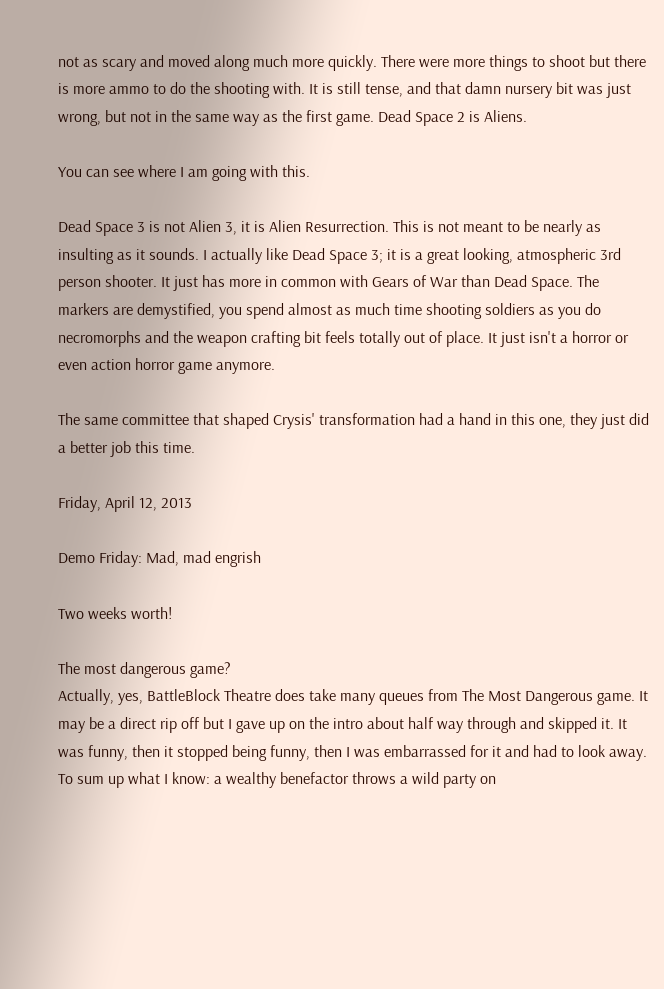not as scary and moved along much more quickly. There were more things to shoot but there is more ammo to do the shooting with. It is still tense, and that damn nursery bit was just wrong, but not in the same way as the first game. Dead Space 2 is Aliens.

You can see where I am going with this.

Dead Space 3 is not Alien 3, it is Alien Resurrection. This is not meant to be nearly as insulting as it sounds. I actually like Dead Space 3; it is a great looking, atmospheric 3rd person shooter. It just has more in common with Gears of War than Dead Space. The markers are demystified, you spend almost as much time shooting soldiers as you do necromorphs and the weapon crafting bit feels totally out of place. It just isn't a horror or even action horror game anymore.

The same committee that shaped Crysis' transformation had a hand in this one, they just did a better job this time.

Friday, April 12, 2013

Demo Friday: Mad, mad engrish

Two weeks worth!

The most dangerous game?
Actually, yes, BattleBlock Theatre does take many queues from The Most Dangerous game. It may be a direct rip off but I gave up on the intro about half way through and skipped it. It was funny, then it stopped being funny, then I was embarrassed for it and had to look away. To sum up what I know: a wealthy benefactor throws a wild party on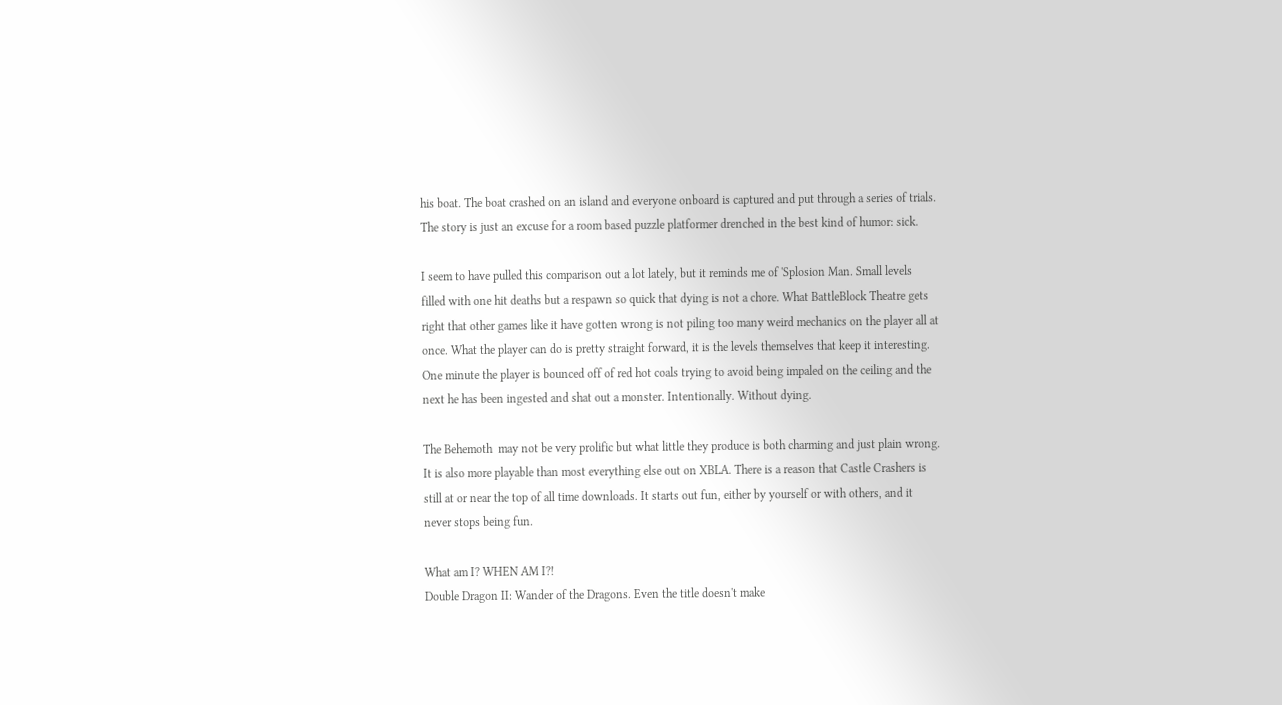his boat. The boat crashed on an island and everyone onboard is captured and put through a series of trials. The story is just an excuse for a room based puzzle platformer drenched in the best kind of humor: sick.

I seem to have pulled this comparison out a lot lately, but it reminds me of 'Splosion Man. Small levels filled with one hit deaths but a respawn so quick that dying is not a chore. What BattleBlock Theatre gets right that other games like it have gotten wrong is not piling too many weird mechanics on the player all at once. What the player can do is pretty straight forward, it is the levels themselves that keep it interesting. One minute the player is bounced off of red hot coals trying to avoid being impaled on the ceiling and the next he has been ingested and shat out a monster. Intentionally. Without dying.

The Behemoth  may not be very prolific but what little they produce is both charming and just plain wrong. It is also more playable than most everything else out on XBLA. There is a reason that Castle Crashers is still at or near the top of all time downloads. It starts out fun, either by yourself or with others, and it never stops being fun.

What am I? WHEN AM I?!
Double Dragon II: Wander of the Dragons. Even the title doesn't make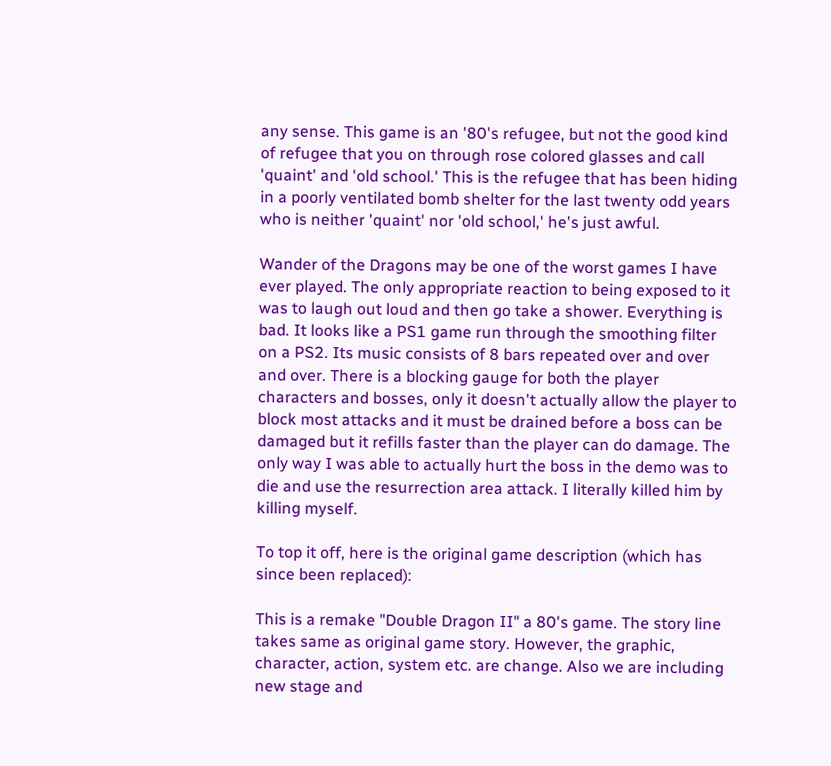any sense. This game is an '80's refugee, but not the good kind of refugee that you on through rose colored glasses and call 'quaint' and 'old school.' This is the refugee that has been hiding in a poorly ventilated bomb shelter for the last twenty odd years who is neither 'quaint' nor 'old school,' he's just awful.

Wander of the Dragons may be one of the worst games I have ever played. The only appropriate reaction to being exposed to it was to laugh out loud and then go take a shower. Everything is bad. It looks like a PS1 game run through the smoothing filter on a PS2. Its music consists of 8 bars repeated over and over and over. There is a blocking gauge for both the player characters and bosses, only it doesn't actually allow the player to block most attacks and it must be drained before a boss can be damaged but it refills faster than the player can do damage. The only way I was able to actually hurt the boss in the demo was to die and use the resurrection area attack. I literally killed him by killing myself.

To top it off, here is the original game description (which has since been replaced):

This is a remake "Double Dragon II" a 80's game. The story line takes same as original game story. However, the graphic, character, action, system etc. are change. Also we are including new stage and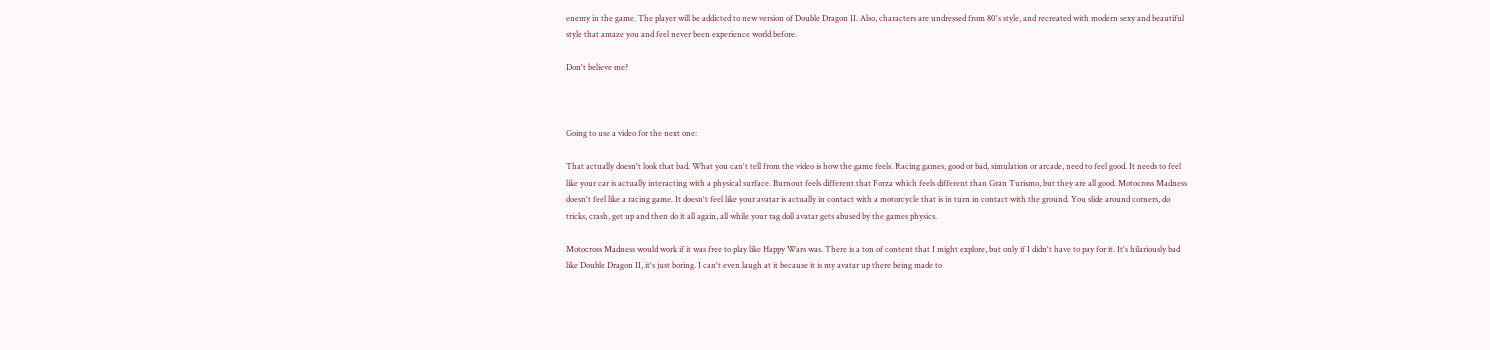enemy in the game. The player will be addicted to new version of Double Dragon II. Also, characters are undressed from 80's style, and recreated with modern sexy and beautiful style that amaze you and feel never been experience world before.

Don't believe me?



Going to use a video for the next one:

That actually doesn't look that bad. What you can't tell from the video is how the game feels. Racing games, good or bad, simulation or arcade, need to feel good. It needs to feel like your car is actually interacting with a physical surface. Burnout feels different that Forza which feels different than Gran Turismo, but they are all good. Motocross Madness doesn't feel like a racing game. It doesn't feel like your avatar is actually in contact with a motorcycle that is in turn in contact with the ground. You slide around corners, do tricks, crash, get up and then do it all again, all while your rag doll avatar gets abused by the games physics.

Motocross Madness would work if it was free to play like Happy Wars was. There is a ton of content that I might explore, but only if I didn't have to pay for it. It's hilariously bad like Double Dragon II, it's just boring. I can't even laugh at it because it is my avatar up there being made to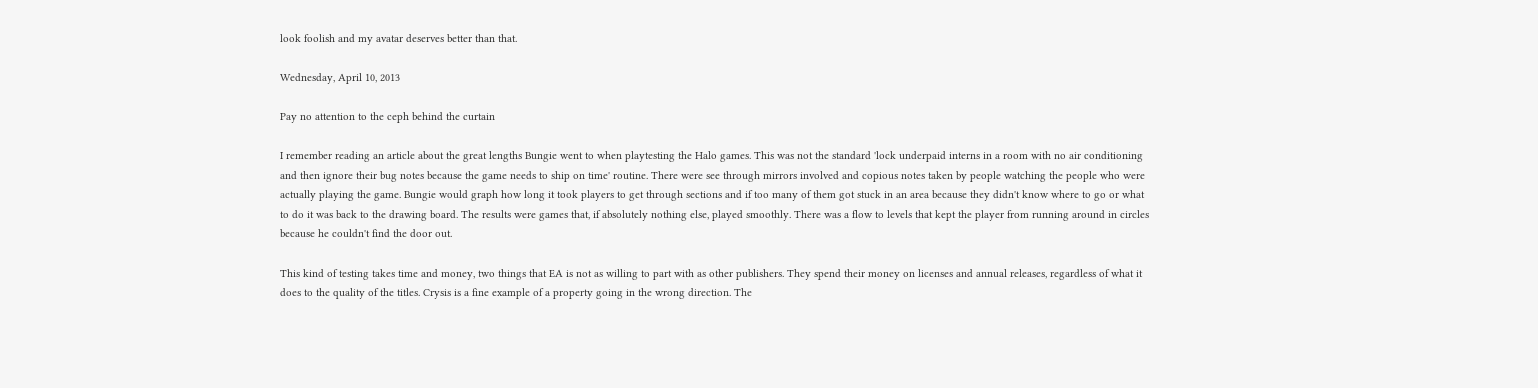look foolish and my avatar deserves better than that.

Wednesday, April 10, 2013

Pay no attention to the ceph behind the curtain

I remember reading an article about the great lengths Bungie went to when playtesting the Halo games. This was not the standard 'lock underpaid interns in a room with no air conditioning and then ignore their bug notes because the game needs to ship on time' routine. There were see through mirrors involved and copious notes taken by people watching the people who were actually playing the game. Bungie would graph how long it took players to get through sections and if too many of them got stuck in an area because they didn't know where to go or what to do it was back to the drawing board. The results were games that, if absolutely nothing else, played smoothly. There was a flow to levels that kept the player from running around in circles because he couldn't find the door out.

This kind of testing takes time and money, two things that EA is not as willing to part with as other publishers. They spend their money on licenses and annual releases, regardless of what it does to the quality of the titles. Crysis is a fine example of a property going in the wrong direction. The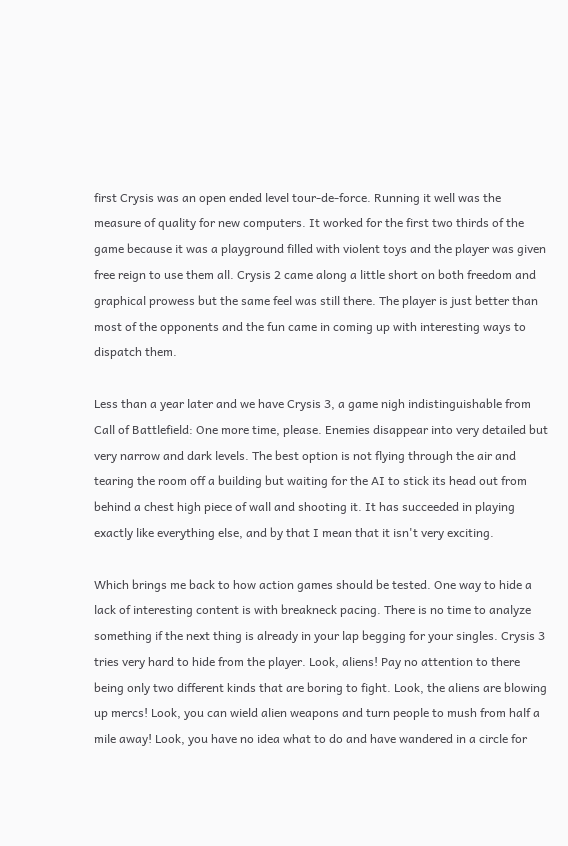first Crysis was an open ended level tour-de-force. Running it well was the measure of quality for new computers. It worked for the first two thirds of the game because it was a playground filled with violent toys and the player was given free reign to use them all. Crysis 2 came along a little short on both freedom and graphical prowess but the same feel was still there. The player is just better than most of the opponents and the fun came in coming up with interesting ways to dispatch them.

Less than a year later and we have Crysis 3, a game nigh indistinguishable from Call of Battlefield: One more time, please. Enemies disappear into very detailed but very narrow and dark levels. The best option is not flying through the air and tearing the room off a building but waiting for the AI to stick its head out from behind a chest high piece of wall and shooting it. It has succeeded in playing exactly like everything else, and by that I mean that it isn't very exciting.

Which brings me back to how action games should be tested. One way to hide a lack of interesting content is with breakneck pacing. There is no time to analyze something if the next thing is already in your lap begging for your singles. Crysis 3 tries very hard to hide from the player. Look, aliens! Pay no attention to there being only two different kinds that are boring to fight. Look, the aliens are blowing up mercs! Look, you can wield alien weapons and turn people to mush from half a mile away! Look, you have no idea what to do and have wandered in a circle for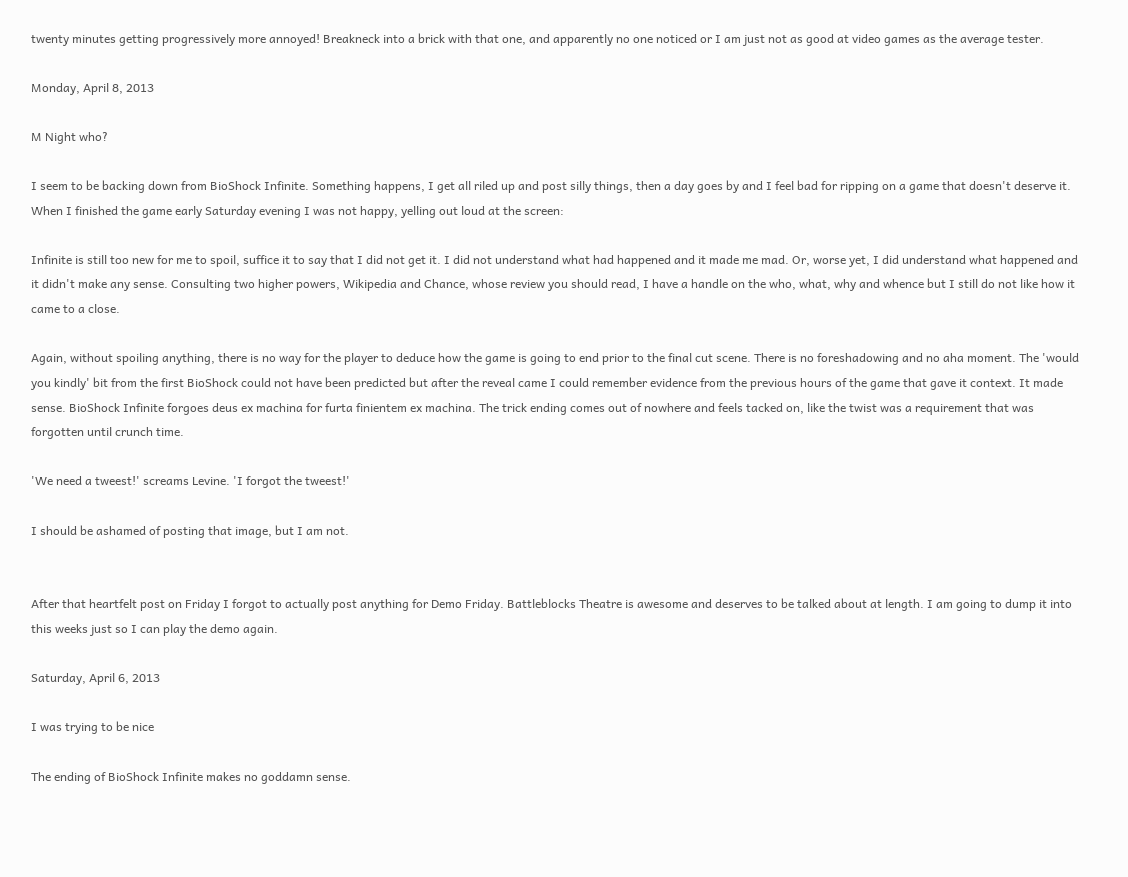twenty minutes getting progressively more annoyed! Breakneck into a brick with that one, and apparently no one noticed or I am just not as good at video games as the average tester.

Monday, April 8, 2013

M Night who?

I seem to be backing down from BioShock Infinite. Something happens, I get all riled up and post silly things, then a day goes by and I feel bad for ripping on a game that doesn't deserve it. When I finished the game early Saturday evening I was not happy, yelling out loud at the screen:

Infinite is still too new for me to spoil, suffice it to say that I did not get it. I did not understand what had happened and it made me mad. Or, worse yet, I did understand what happened and it didn't make any sense. Consulting two higher powers, Wikipedia and Chance, whose review you should read, I have a handle on the who, what, why and whence but I still do not like how it came to a close.

Again, without spoiling anything, there is no way for the player to deduce how the game is going to end prior to the final cut scene. There is no foreshadowing and no aha moment. The 'would you kindly' bit from the first BioShock could not have been predicted but after the reveal came I could remember evidence from the previous hours of the game that gave it context. It made sense. BioShock Infinite forgoes deus ex machina for furta finientem ex machina. The trick ending comes out of nowhere and feels tacked on, like the twist was a requirement that was forgotten until crunch time.

'We need a tweest!' screams Levine. 'I forgot the tweest!'

I should be ashamed of posting that image, but I am not.


After that heartfelt post on Friday I forgot to actually post anything for Demo Friday. Battleblocks Theatre is awesome and deserves to be talked about at length. I am going to dump it into this weeks just so I can play the demo again.

Saturday, April 6, 2013

I was trying to be nice

The ending of BioShock Infinite makes no goddamn sense.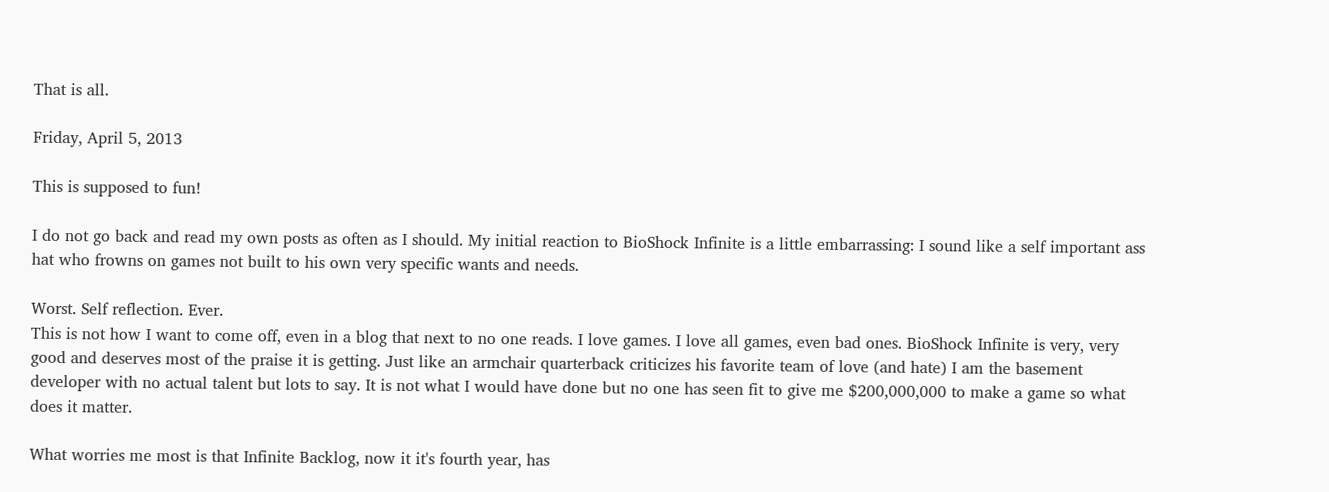That is all.

Friday, April 5, 2013

This is supposed to fun!

I do not go back and read my own posts as often as I should. My initial reaction to BioShock Infinite is a little embarrassing: I sound like a self important ass hat who frowns on games not built to his own very specific wants and needs.

Worst. Self reflection. Ever.
This is not how I want to come off, even in a blog that next to no one reads. I love games. I love all games, even bad ones. BioShock Infinite is very, very good and deserves most of the praise it is getting. Just like an armchair quarterback criticizes his favorite team of love (and hate) I am the basement developer with no actual talent but lots to say. It is not what I would have done but no one has seen fit to give me $200,000,000 to make a game so what does it matter.

What worries me most is that Infinite Backlog, now it it's fourth year, has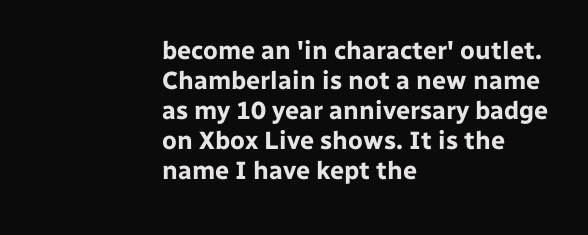become an 'in character' outlet. Chamberlain is not a new name as my 10 year anniversary badge on Xbox Live shows. It is the name I have kept the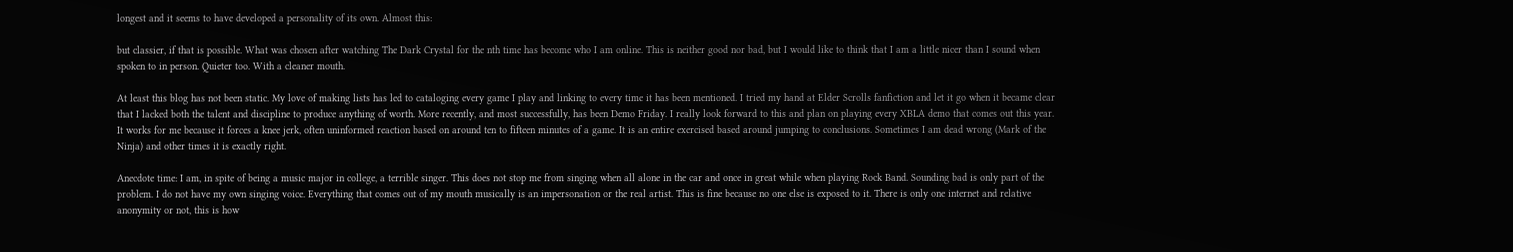longest and it seems to have developed a personality of its own. Almost this:

but classier, if that is possible. What was chosen after watching The Dark Crystal for the nth time has become who I am online. This is neither good nor bad, but I would like to think that I am a little nicer than I sound when spoken to in person. Quieter too. With a cleaner mouth.

At least this blog has not been static. My love of making lists has led to cataloging every game I play and linking to every time it has been mentioned. I tried my hand at Elder Scrolls fanfiction and let it go when it became clear that I lacked both the talent and discipline to produce anything of worth. More recently, and most successfully, has been Demo Friday. I really look forward to this and plan on playing every XBLA demo that comes out this year. It works for me because it forces a knee jerk, often uninformed reaction based on around ten to fifteen minutes of a game. It is an entire exercised based around jumping to conclusions. Sometimes I am dead wrong (Mark of the Ninja) and other times it is exactly right.

Anecdote time: I am, in spite of being a music major in college, a terrible singer. This does not stop me from singing when all alone in the car and once in great while when playing Rock Band. Sounding bad is only part of the problem. I do not have my own singing voice. Everything that comes out of my mouth musically is an impersonation or the real artist. This is fine because no one else is exposed to it. There is only one internet and relative anonymity or not, this is how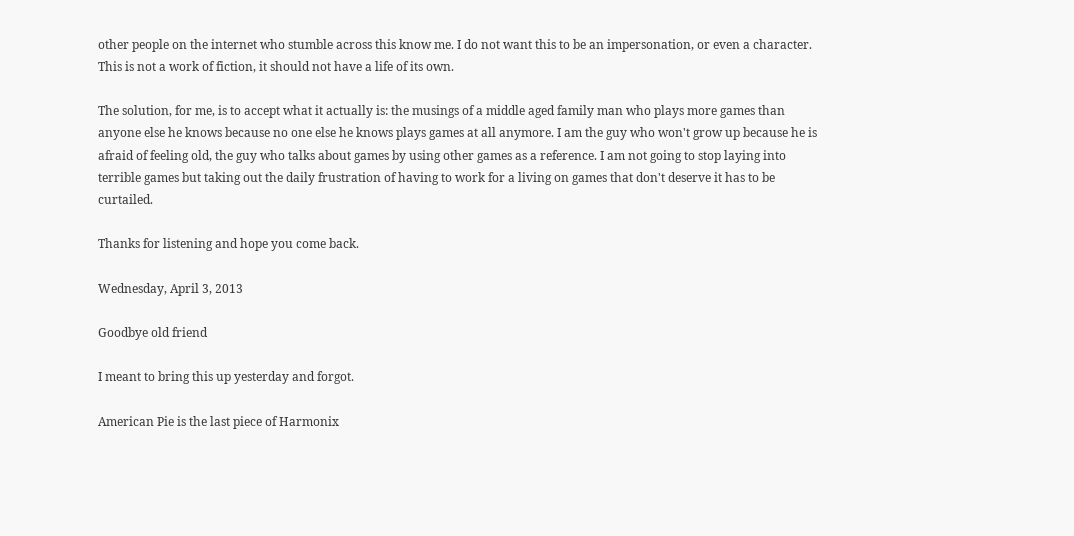other people on the internet who stumble across this know me. I do not want this to be an impersonation, or even a character. This is not a work of fiction, it should not have a life of its own.

The solution, for me, is to accept what it actually is: the musings of a middle aged family man who plays more games than anyone else he knows because no one else he knows plays games at all anymore. I am the guy who won't grow up because he is afraid of feeling old, the guy who talks about games by using other games as a reference. I am not going to stop laying into terrible games but taking out the daily frustration of having to work for a living on games that don't deserve it has to be curtailed.

Thanks for listening and hope you come back.

Wednesday, April 3, 2013

Goodbye old friend

I meant to bring this up yesterday and forgot.

American Pie is the last piece of Harmonix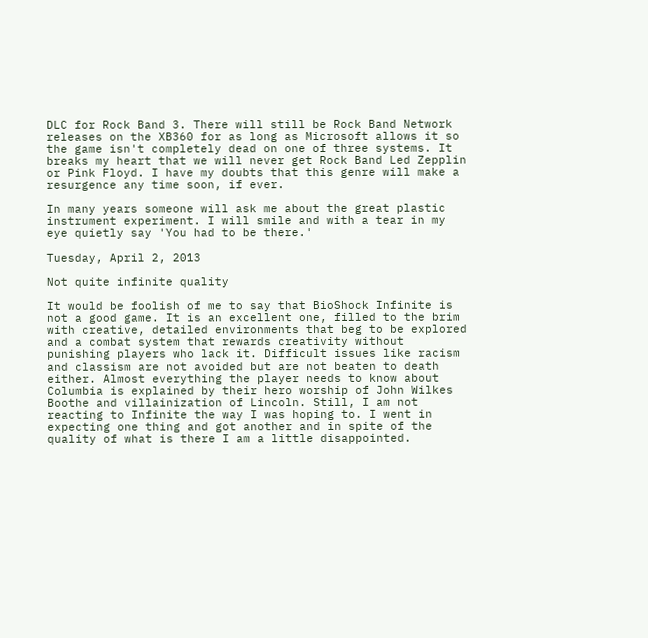DLC for Rock Band 3. There will still be Rock Band Network releases on the XB360 for as long as Microsoft allows it so the game isn't completely dead on one of three systems. It breaks my heart that we will never get Rock Band Led Zepplin or Pink Floyd. I have my doubts that this genre will make a resurgence any time soon, if ever.

In many years someone will ask me about the great plastic instrument experiment. I will smile and with a tear in my eye quietly say 'You had to be there.'

Tuesday, April 2, 2013

Not quite infinite quality

It would be foolish of me to say that BioShock Infinite is not a good game. It is an excellent one, filled to the brim with creative, detailed environments that beg to be explored and a combat system that rewards creativity without punishing players who lack it. Difficult issues like racism and classism are not avoided but are not beaten to death either. Almost everything the player needs to know about Columbia is explained by their hero worship of John Wilkes Boothe and villainization of Lincoln. Still, I am not reacting to Infinite the way I was hoping to. I went in expecting one thing and got another and in spite of the quality of what is there I am a little disappointed.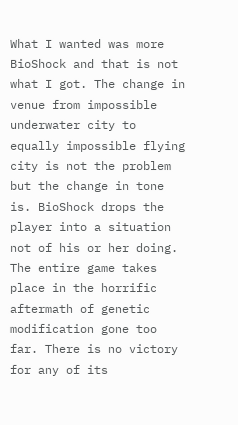What I wanted was more BioShock and that is not what I got. The change in venue from impossible underwater city to equally impossible flying city is not the problem but the change in tone is. BioShock drops the player into a situation not of his or her doing. The entire game takes place in the horrific aftermath of genetic modification gone too far. There is no victory for any of its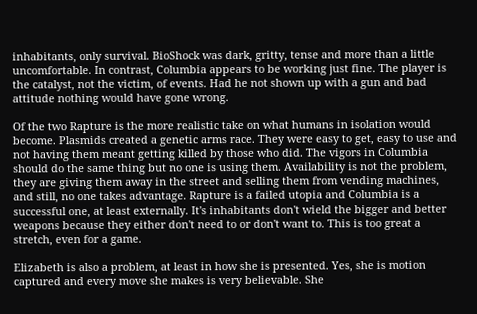inhabitants, only survival. BioShock was dark, gritty, tense and more than a little uncomfortable. In contrast, Columbia appears to be working just fine. The player is the catalyst, not the victim, of events. Had he not shown up with a gun and bad attitude nothing would have gone wrong.

Of the two Rapture is the more realistic take on what humans in isolation would become. Plasmids created a genetic arms race. They were easy to get, easy to use and not having them meant getting killed by those who did. The vigors in Columbia should do the same thing but no one is using them. Availability is not the problem, they are giving them away in the street and selling them from vending machines, and still, no one takes advantage. Rapture is a failed utopia and Columbia is a successful one, at least externally. It's inhabitants don't wield the bigger and better weapons because they either don't need to or don't want to. This is too great a stretch, even for a game.

Elizabeth is also a problem, at least in how she is presented. Yes, she is motion captured and every move she makes is very believable. She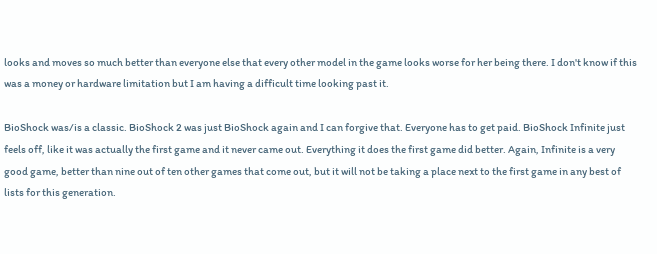looks and moves so much better than everyone else that every other model in the game looks worse for her being there. I don't know if this was a money or hardware limitation but I am having a difficult time looking past it.

BioShock was/is a classic. BioShock 2 was just BioShock again and I can forgive that. Everyone has to get paid. BioShock Infinite just feels off, like it was actually the first game and it never came out. Everything it does the first game did better. Again, Infinite is a very good game, better than nine out of ten other games that come out, but it will not be taking a place next to the first game in any best of lists for this generation.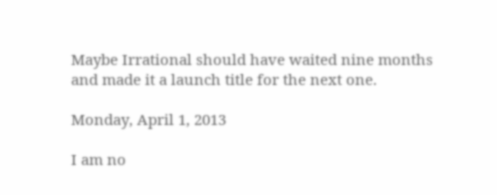Maybe Irrational should have waited nine months and made it a launch title for the next one.

Monday, April 1, 2013

I am no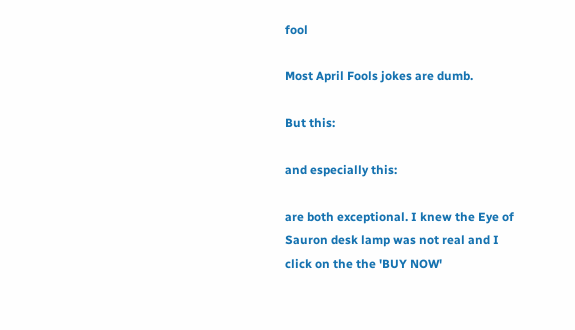fool

Most April Fools jokes are dumb.

But this:

and especially this:

are both exceptional. I knew the Eye of Sauron desk lamp was not real and I click on the the 'BUY NOW'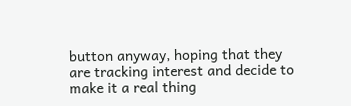button anyway, hoping that they are tracking interest and decide to make it a real thing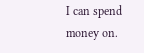I can spend money on.